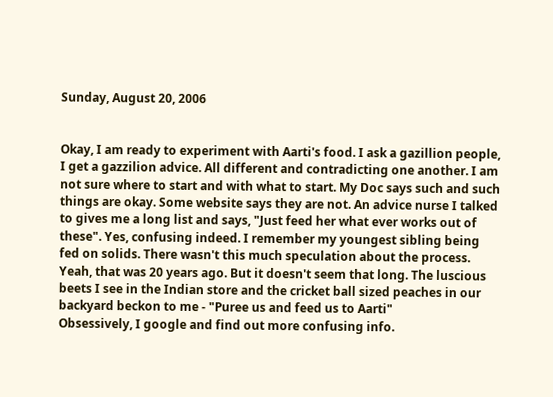Sunday, August 20, 2006


Okay, I am ready to experiment with Aarti's food. I ask a gazillion people, I get a gazzilion advice. All different and contradicting one another. I am not sure where to start and with what to start. My Doc says such and such things are okay. Some website says they are not. An advice nurse I talked to gives me a long list and says, "Just feed her what ever works out of these". Yes, confusing indeed. I remember my youngest sibling being fed on solids. There wasn't this much speculation about the process. Yeah, that was 20 years ago. But it doesn't seem that long. The luscious beets I see in the Indian store and the cricket ball sized peaches in our backyard beckon to me - "Puree us and feed us to Aarti"
Obsessively, I google and find out more confusing info.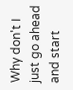Why don't I just go ahead and start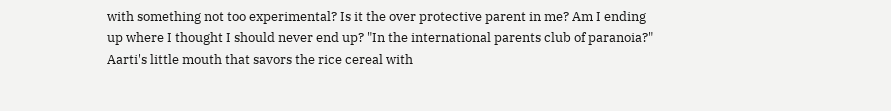with something not too experimental? Is it the over protective parent in me? Am I ending up where I thought I should never end up? "In the international parents club of paranoia?"
Aarti's little mouth that savors the rice cereal with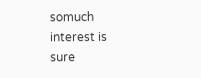somuch interest is sure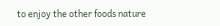to enjoy the other foods nature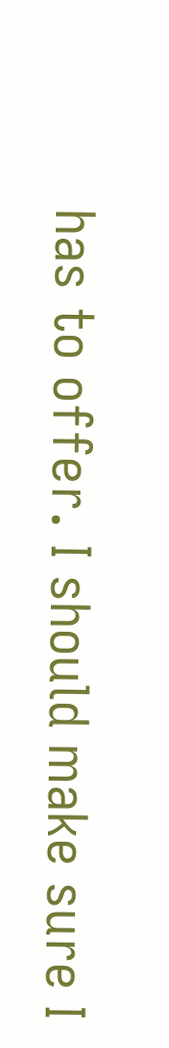has to offer. I should make sure I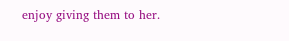enjoy giving them to her.